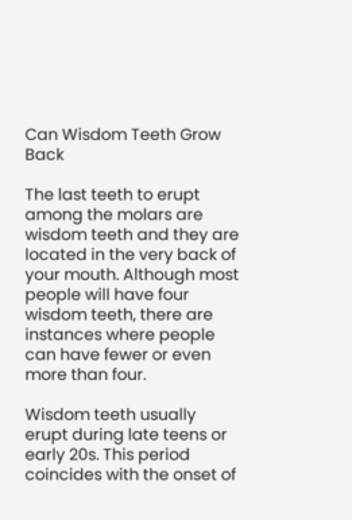Can Wisdom Teeth Grow Back

The last teeth to erupt among the molars are wisdom teeth and they are located in the very back of your mouth. Although most people will have four wisdom teeth, there are instances where people can have fewer or even more than four.

Wisdom teeth usually erupt during late teens or early 20s. This period coincides with the onset of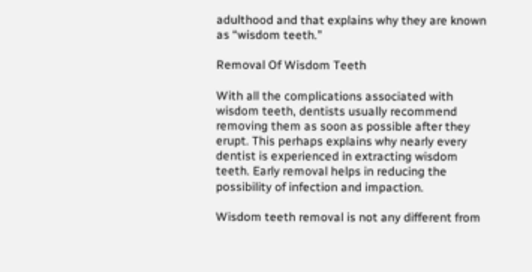adulthood and that explains why they are known as “wisdom teeth.”

Removal Of Wisdom Teeth

With all the complications associated with wisdom teeth, dentists usually recommend removing them as soon as possible after they erupt. This perhaps explains why nearly every dentist is experienced in extracting wisdom teeth. Early removal helps in reducing the possibility of infection and impaction.

Wisdom teeth removal is not any different from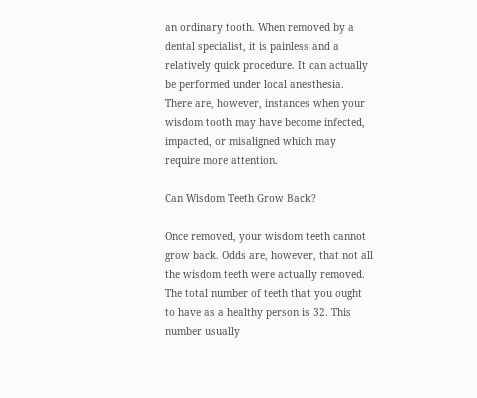an ordinary tooth. When removed by a dental specialist, it is painless and a relatively quick procedure. It can actually be performed under local anesthesia. There are, however, instances when your wisdom tooth may have become infected, impacted, or misaligned which may require more attention.

Can Wisdom Teeth Grow Back?

Once removed, your wisdom teeth cannot grow back. Odds are, however, that not all the wisdom teeth were actually removed. The total number of teeth that you ought to have as a healthy person is 32. This number usually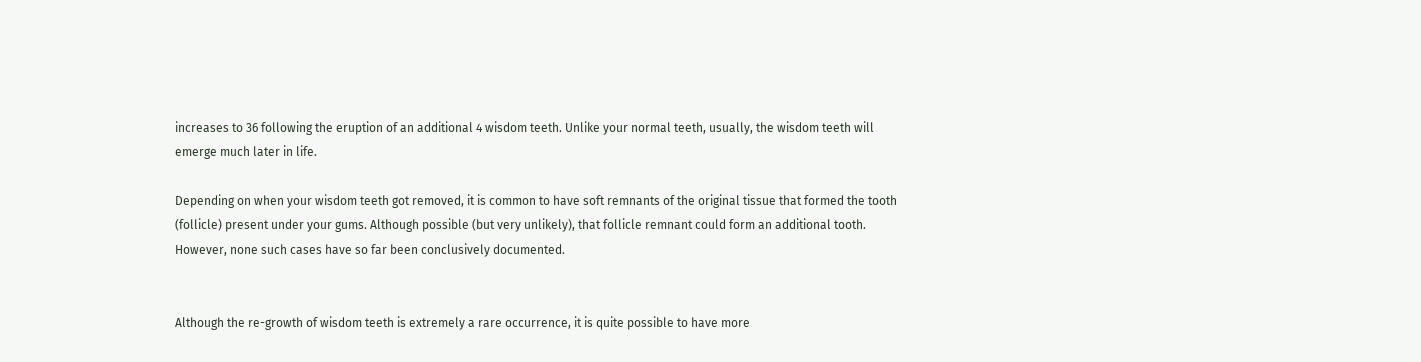increases to 36 following the eruption of an additional 4 wisdom teeth. Unlike your normal teeth, usually, the wisdom teeth will emerge much later in life.

Depending on when your wisdom teeth got removed, it is common to have soft remnants of the original tissue that formed the tooth (follicle) present under your gums. Although possible (but very unlikely), that follicle remnant could form an additional tooth. However, none such cases have so far been conclusively documented.


Although the re-growth of wisdom teeth is extremely a rare occurrence, it is quite possible to have more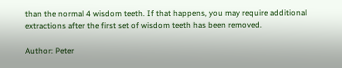than the normal 4 wisdom teeth. If that happens, you may require additional extractions after the first set of wisdom teeth has been removed.

Author: Peter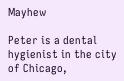Mayhew

Peter is a dental hygienist in the city of Chicago,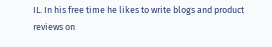IL. In his free time he likes to write blogs and product reviews on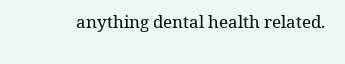anything dental health related.